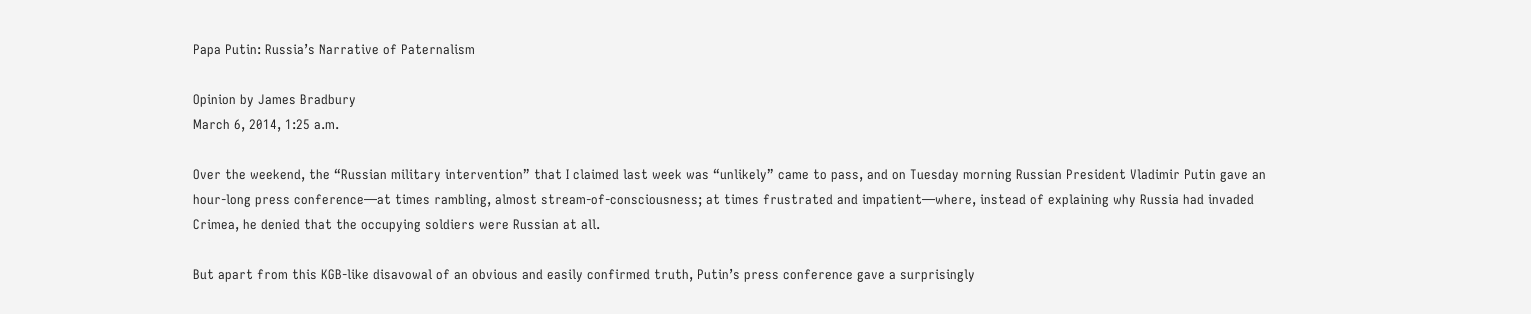Papa Putin: Russia’s Narrative of Paternalism

Opinion by James Bradbury
March 6, 2014, 1:25 a.m.

Over the weekend, the “Russian military intervention” that I claimed last week was “unlikely” came to pass, and on Tuesday morning Russian President Vladimir Putin gave an hour-long press conference—at times rambling, almost stream-of-consciousness; at times frustrated and impatient—where, instead of explaining why Russia had invaded Crimea, he denied that the occupying soldiers were Russian at all.

But apart from this KGB-like disavowal of an obvious and easily confirmed truth, Putin’s press conference gave a surprisingly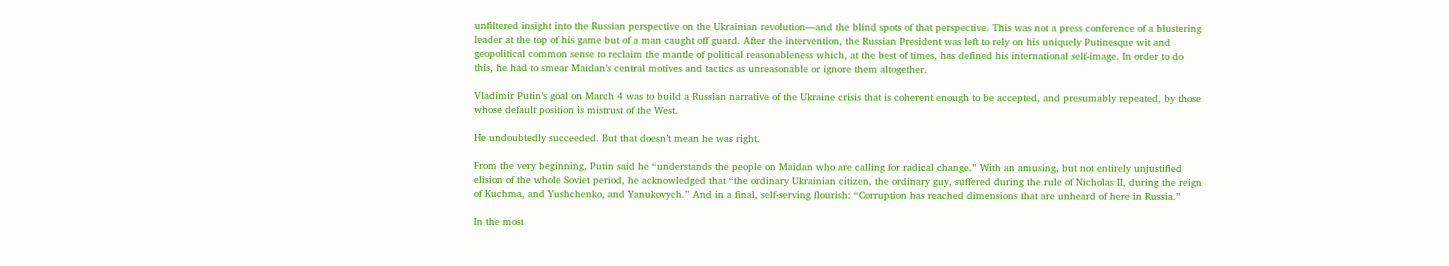unfiltered insight into the Russian perspective on the Ukrainian revolution—and the blind spots of that perspective. This was not a press conference of a blustering leader at the top of his game but of a man caught off guard. After the intervention, the Russian President was left to rely on his uniquely Putinesque wit and geopolitical common sense to reclaim the mantle of political reasonableness which, at the best of times, has defined his international self-image. In order to do this, he had to smear Maidan’s central motives and tactics as unreasonable or ignore them altogether.

Vladimir Putin’s goal on March 4 was to build a Russian narrative of the Ukraine crisis that is coherent enough to be accepted, and presumably repeated, by those whose default position is mistrust of the West.

He undoubtedly succeeded. But that doesn’t mean he was right.

From the very beginning, Putin said he “understands the people on Maidan who are calling for radical change.” With an amusing, but not entirely unjustified elision of the whole Soviet period, he acknowledged that “the ordinary Ukrainian citizen, the ordinary guy, suffered during the rule of Nicholas II, during the reign of Kuchma, and Yushchenko, and Yanukovych.” And in a final, self-serving flourish: “Corruption has reached dimensions that are unheard of here in Russia.”

In the most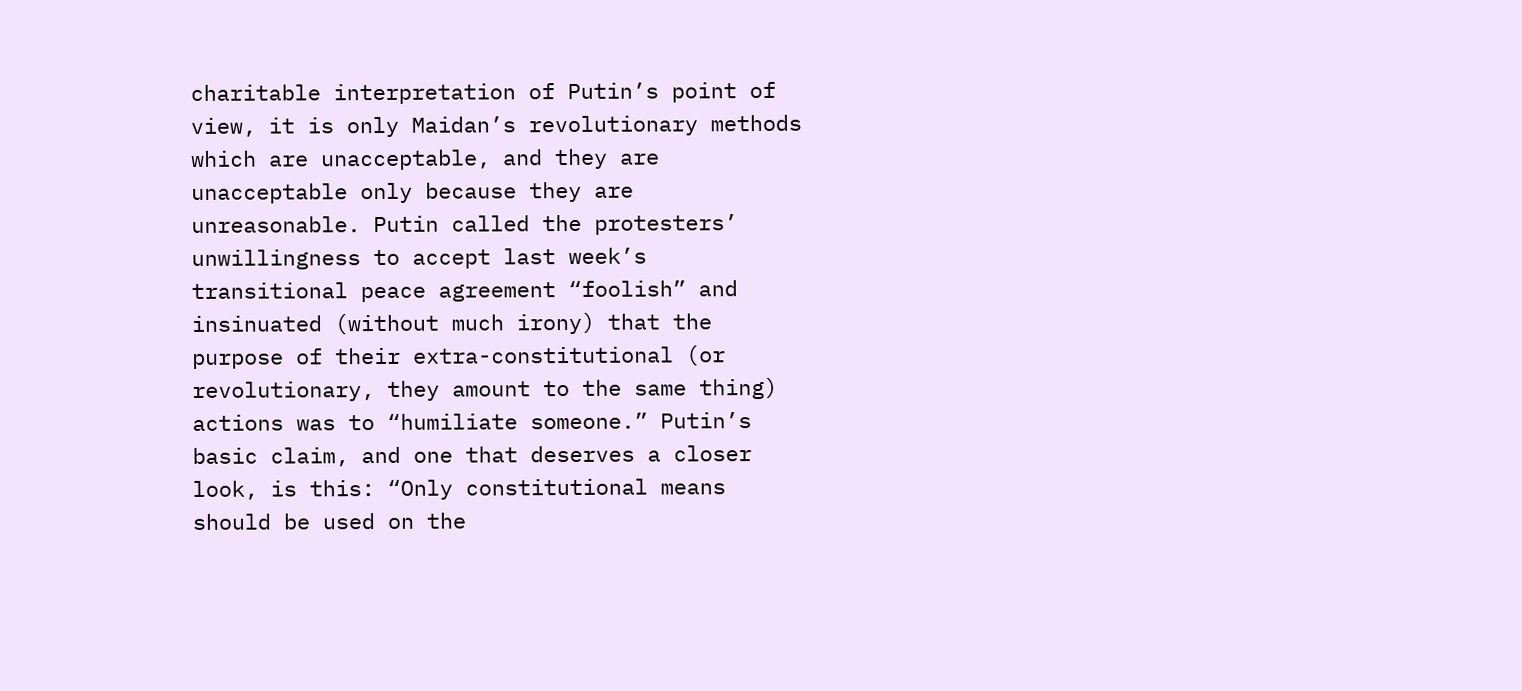charitable interpretation of Putin’s point of view, it is only Maidan’s revolutionary methods which are unacceptable, and they are unacceptable only because they are unreasonable. Putin called the protesters’ unwillingness to accept last week’s transitional peace agreement “foolish” and insinuated (without much irony) that the purpose of their extra-constitutional (or revolutionary, they amount to the same thing) actions was to “humiliate someone.” Putin’s basic claim, and one that deserves a closer look, is this: “Only constitutional means should be used on the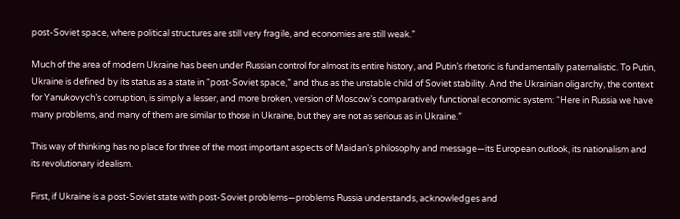post-Soviet space, where political structures are still very fragile, and economies are still weak.”

Much of the area of modern Ukraine has been under Russian control for almost its entire history, and Putin’s rhetoric is fundamentally paternalistic. To Putin, Ukraine is defined by its status as a state in “post-Soviet space,” and thus as the unstable child of Soviet stability. And the Ukrainian oligarchy, the context for Yanukovych’s corruption, is simply a lesser, and more broken, version of Moscow’s comparatively functional economic system: “Here in Russia we have many problems, and many of them are similar to those in Ukraine, but they are not as serious as in Ukraine.”

This way of thinking has no place for three of the most important aspects of Maidan’s philosophy and message—its European outlook, its nationalism and its revolutionary idealism.

First, if Ukraine is a post-Soviet state with post-Soviet problems—problems Russia understands, acknowledges and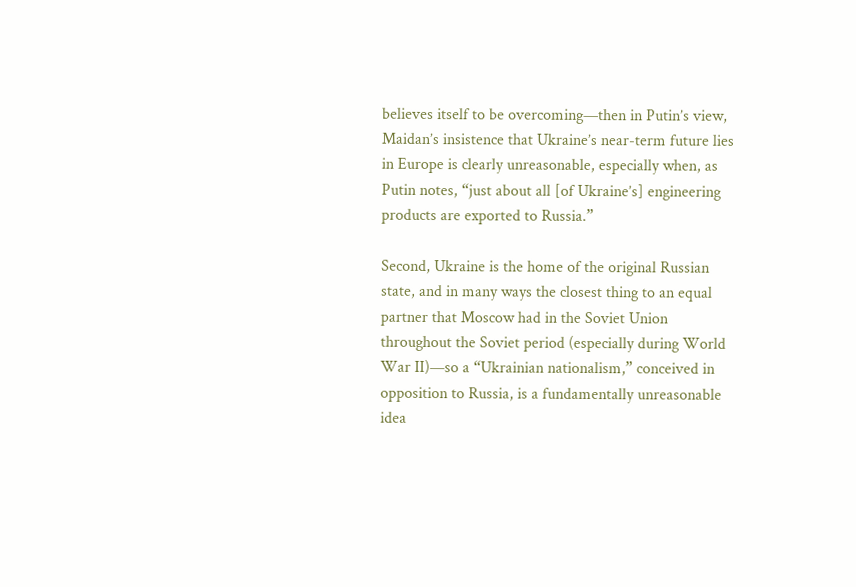believes itself to be overcoming—then in Putin’s view, Maidan’s insistence that Ukraine’s near-term future lies in Europe is clearly unreasonable, especially when, as Putin notes, “just about all [of Ukraine’s] engineering products are exported to Russia.”

Second, Ukraine is the home of the original Russian state, and in many ways the closest thing to an equal partner that Moscow had in the Soviet Union throughout the Soviet period (especially during World War II)—so a “Ukrainian nationalism,” conceived in opposition to Russia, is a fundamentally unreasonable idea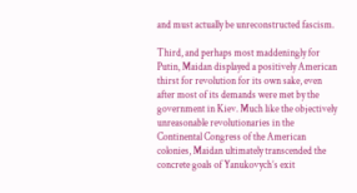and must actually be unreconstructed fascism.

Third, and perhaps most maddeningly for Putin, Maidan displayed a positively American thirst for revolution for its own sake, even after most of its demands were met by the government in Kiev. Much like the objectively unreasonable revolutionaries in the Continental Congress of the American colonies, Maidan ultimately transcended the concrete goals of Yanukovych’s exit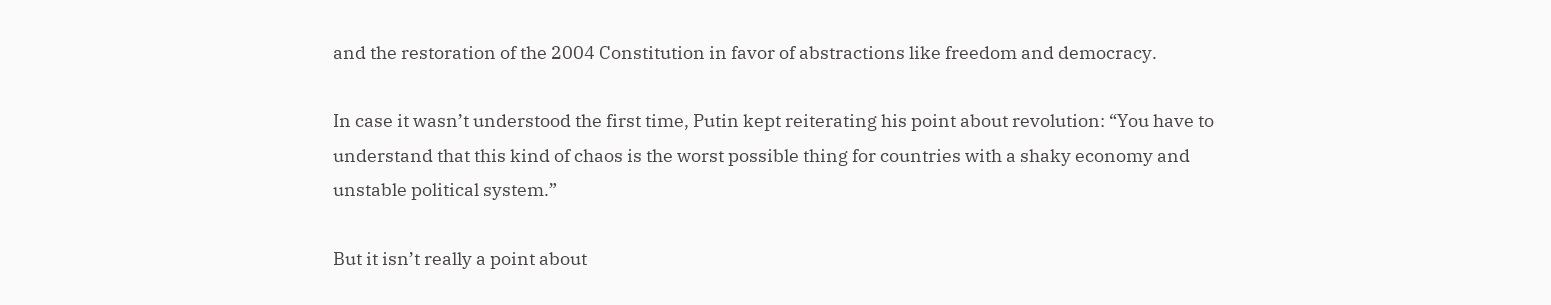and the restoration of the 2004 Constitution in favor of abstractions like freedom and democracy.

In case it wasn’t understood the first time, Putin kept reiterating his point about revolution: “You have to understand that this kind of chaos is the worst possible thing for countries with a shaky economy and unstable political system.”

But it isn’t really a point about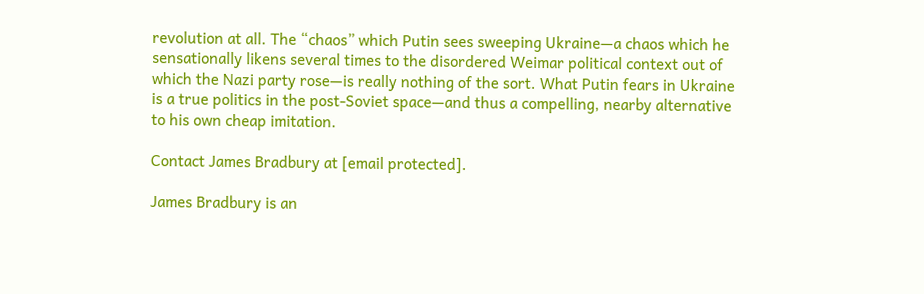revolution at all. The “chaos” which Putin sees sweeping Ukraine—a chaos which he sensationally likens several times to the disordered Weimar political context out of which the Nazi party rose—is really nothing of the sort. What Putin fears in Ukraine is a true politics in the post-Soviet space—and thus a compelling, nearby alternative to his own cheap imitation.

Contact James Bradbury at [email protected].

James Bradbury is an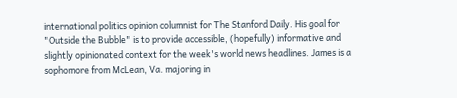international politics opinion columnist for The Stanford Daily. His goal for "Outside the Bubble" is to provide accessible, (hopefully) informative and slightly opinionated context for the week's world news headlines. James is a sophomore from McLean, Va. majoring in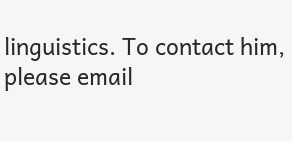linguistics. To contact him, please email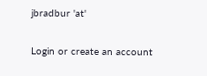jbradbur 'at'

Login or create an account